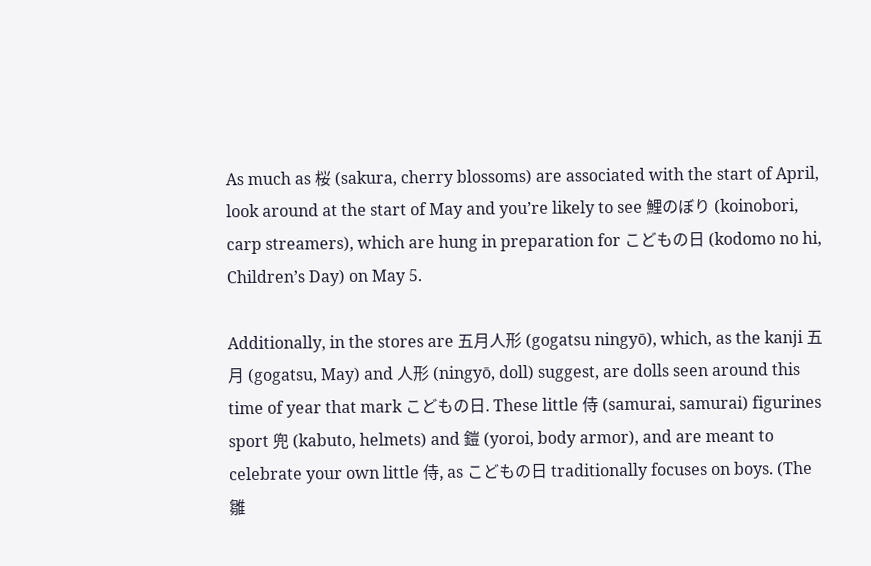As much as 桜 (sakura, cherry blossoms) are associated with the start of April, look around at the start of May and you’re likely to see 鯉のぼり (koinobori, carp streamers), which are hung in preparation for こどもの日 (kodomo no hi, Children’s Day) on May 5.

Additionally, in the stores are 五月人形 (gogatsu ningyō), which, as the kanji 五月 (gogatsu, May) and 人形 (ningyō, doll) suggest, are dolls seen around this time of year that mark こどもの日. These little 侍 (samurai, samurai) figurines sport 兜 (kabuto, helmets) and 鎧 (yoroi, body armor), and are meant to celebrate your own little 侍, as こどもの日 traditionally focuses on boys. (The 雛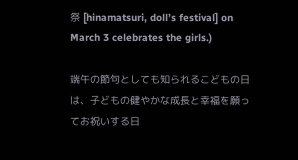祭 [hinamatsuri, doll’s festival] on March 3 celebrates the girls.)

端午の節句としても知られるこどもの日は、子どもの健やかな成長と幸福を願ってお祝いする日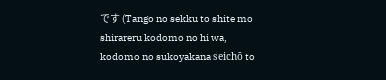です (Tango no sekku to shite mo shirareru kodomo no hi wa, kodomo no sukoyakana seichō to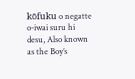kōfuku o negatte o-iwai suru hi desu, Also known as the Boy’s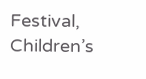Festival, Children’s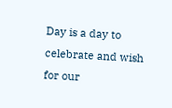Day is a day to celebrate and wish for our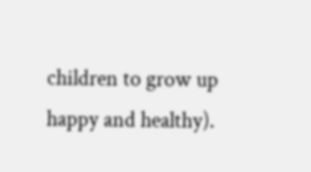children to grow up happy and healthy).